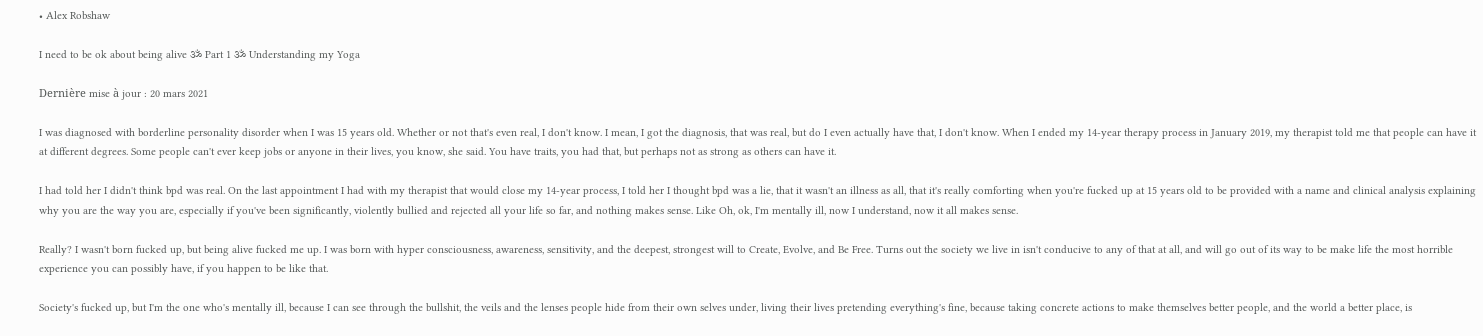• Alex Robshaw

I need to be ok about being alive ॐ Part 1 ॐ Understanding my Yoga

Dernière mise à jour : 20 mars 2021

I was diagnosed with borderline personality disorder when I was 15 years old. Whether or not that's even real, I don't know. I mean, I got the diagnosis, that was real, but do I even actually have that, I don't know. When I ended my 14-year therapy process in January 2019, my therapist told me that people can have it at different degrees. Some people can't ever keep jobs or anyone in their lives, you know, she said. You have traits, you had that, but perhaps not as strong as others can have it.

I had told her I didn't think bpd was real. On the last appointment I had with my therapist that would close my 14-year process, I told her I thought bpd was a lie, that it wasn't an illness as all, that it's really comforting when you're fucked up at 15 years old to be provided with a name and clinical analysis explaining why you are the way you are, especially if you've been significantly, violently bullied and rejected all your life so far, and nothing makes sense. Like Oh, ok, I'm mentally ill, now I understand, now it all makes sense.

Really? I wasn't born fucked up, but being alive fucked me up. I was born with hyper consciousness, awareness, sensitivity, and the deepest, strongest will to Create, Evolve, and Be Free. Turns out the society we live in isn't conducive to any of that at all, and will go out of its way to be make life the most horrible experience you can possibly have, if you happen to be like that.

Society's fucked up, but I'm the one who's mentally ill, because I can see through the bullshit, the veils and the lenses people hide from their own selves under, living their lives pretending everything's fine, because taking concrete actions to make themselves better people, and the world a better place, is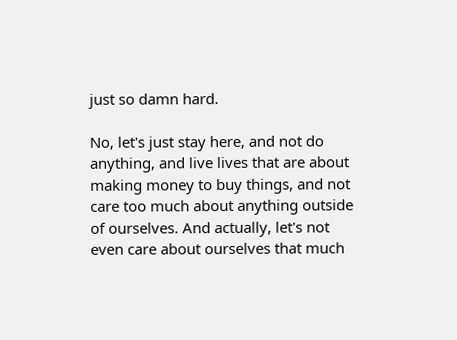just so damn hard.

No, let's just stay here, and not do anything, and live lives that are about making money to buy things, and not care too much about anything outside of ourselves. And actually, let's not even care about ourselves that much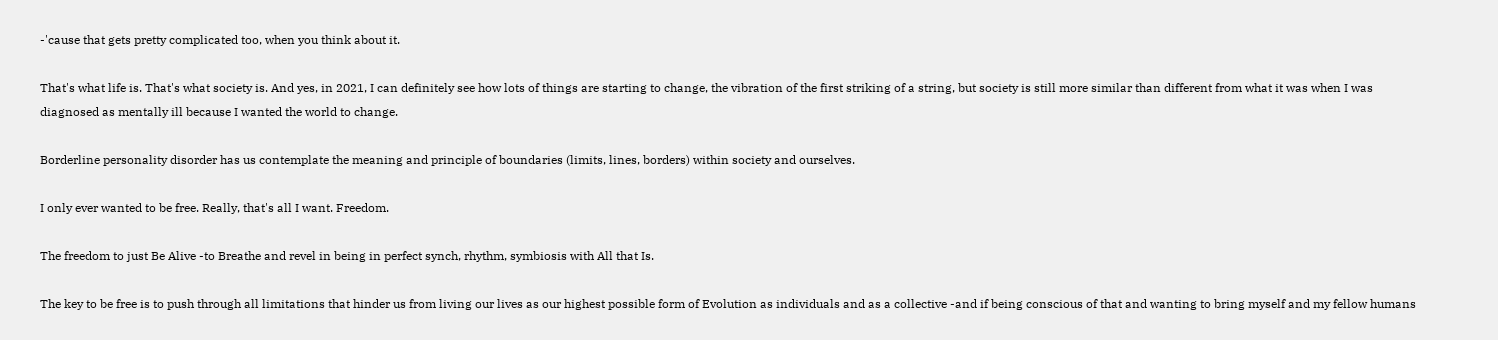-'cause that gets pretty complicated too, when you think about it.

That's what life is. That's what society is. And yes, in 2021, I can definitely see how lots of things are starting to change, the vibration of the first striking of a string, but society is still more similar than different from what it was when I was diagnosed as mentally ill because I wanted the world to change.

Borderline personality disorder has us contemplate the meaning and principle of boundaries (limits, lines, borders) within society and ourselves.

I only ever wanted to be free. Really, that's all I want. Freedom.

The freedom to just Be Alive -to Breathe and revel in being in perfect synch, rhythm, symbiosis with All that Is.

The key to be free is to push through all limitations that hinder us from living our lives as our highest possible form of Evolution as individuals and as a collective -and if being conscious of that and wanting to bring myself and my fellow humans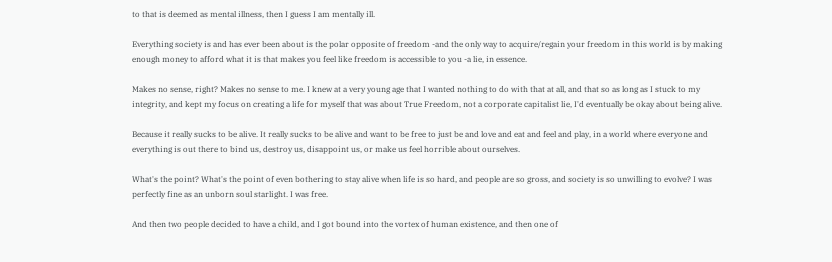to that is deemed as mental illness, then I guess I am mentally ill.

Everything society is and has ever been about is the polar opposite of freedom -and the only way to acquire/regain your freedom in this world is by making enough money to afford what it is that makes you feel like freedom is accessible to you -a lie, in essence.

Makes no sense, right? Makes no sense to me. I knew at a very young age that I wanted nothing to do with that at all, and that so as long as I stuck to my integrity, and kept my focus on creating a life for myself that was about True Freedom, not a corporate capitalist lie, I'd eventually be okay about being alive.

Because it really sucks to be alive. It really sucks to be alive and want to be free to just be and love and eat and feel and play, in a world where everyone and everything is out there to bind us, destroy us, disappoint us, or make us feel horrible about ourselves.

What's the point? What's the point of even bothering to stay alive when life is so hard, and people are so gross, and society is so unwilling to evolve? I was perfectly fine as an unborn soul starlight. I was free.

And then two people decided to have a child, and I got bound into the vortex of human existence, and then one of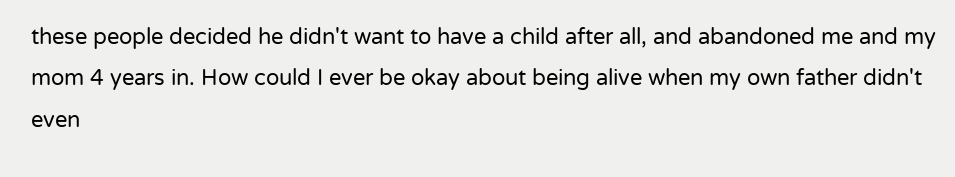these people decided he didn't want to have a child after all, and abandoned me and my mom 4 years in. How could I ever be okay about being alive when my own father didn't even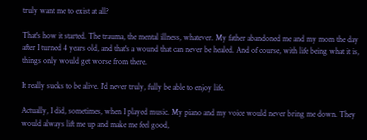truly want me to exist at all?

That's how it started. The trauma, the mental illness, whatever. My father abandoned me and my mom the day after I turned 4 years old, and that's a wound that can never be healed. And of course, with life being what it is, things only would get worse from there.

It really sucks to be alive. I'd never truly, fully be able to enjoy life.

Actually, I did, sometimes, when I played music. My piano and my voice would never bring me down. They would always lift me up and make me feel good,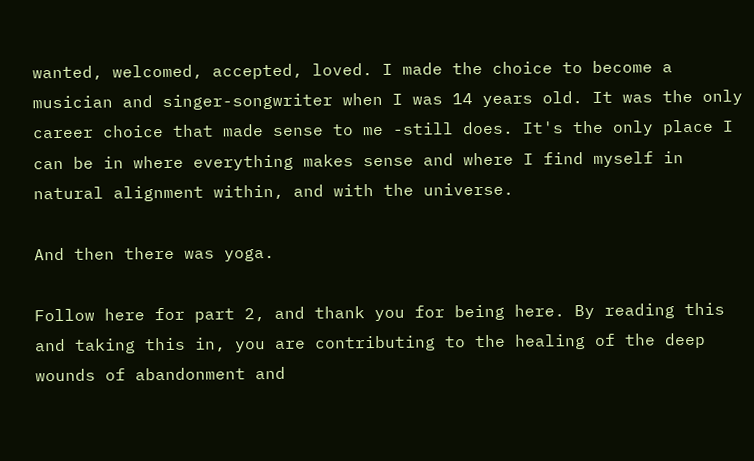wanted, welcomed, accepted, loved. I made the choice to become a musician and singer-songwriter when I was 14 years old. It was the only career choice that made sense to me -still does. It's the only place I can be in where everything makes sense and where I find myself in natural alignment within, and with the universe.

And then there was yoga.

Follow here for part 2, and thank you for being here. By reading this and taking this in, you are contributing to the healing of the deep wounds of abandonment and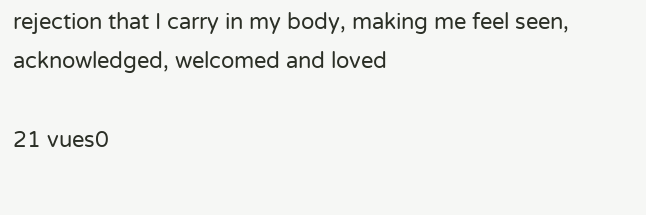rejection that I carry in my body, making me feel seen, acknowledged, welcomed and loved

21 vues0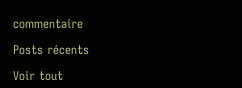commentaire

Posts récents

Voir tout